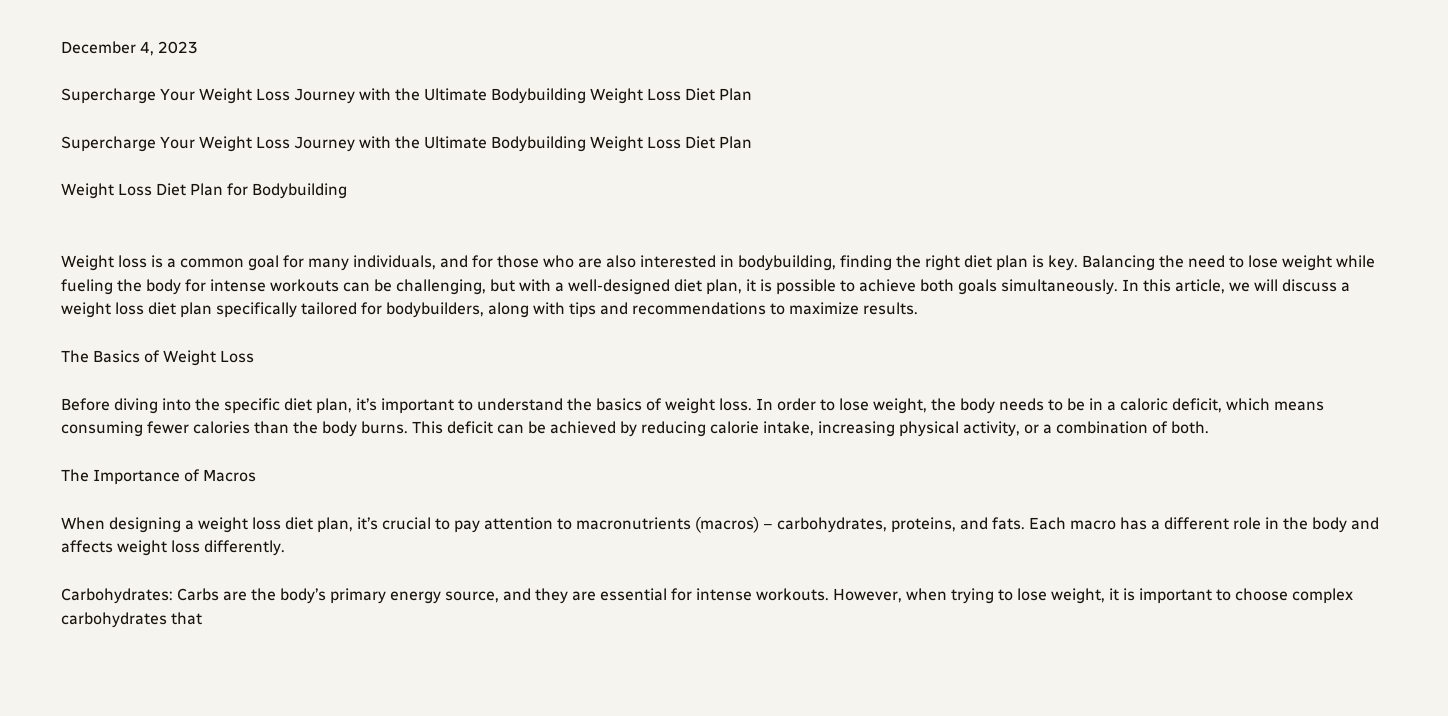December 4, 2023

Supercharge Your Weight Loss Journey with the Ultimate Bodybuilding Weight Loss Diet Plan

Supercharge Your Weight Loss Journey with the Ultimate Bodybuilding Weight Loss Diet Plan

Weight Loss Diet Plan for Bodybuilding


Weight loss is a common goal for many individuals, and for those who are also interested in bodybuilding, finding the right diet plan is key. Balancing the need to lose weight while fueling the body for intense workouts can be challenging, but with a well-designed diet plan, it is possible to achieve both goals simultaneously. In this article, we will discuss a weight loss diet plan specifically tailored for bodybuilders, along with tips and recommendations to maximize results.

The Basics of Weight Loss

Before diving into the specific diet plan, it’s important to understand the basics of weight loss. In order to lose weight, the body needs to be in a caloric deficit, which means consuming fewer calories than the body burns. This deficit can be achieved by reducing calorie intake, increasing physical activity, or a combination of both.

The Importance of Macros

When designing a weight loss diet plan, it’s crucial to pay attention to macronutrients (macros) – carbohydrates, proteins, and fats. Each macro has a different role in the body and affects weight loss differently.

Carbohydrates: Carbs are the body’s primary energy source, and they are essential for intense workouts. However, when trying to lose weight, it is important to choose complex carbohydrates that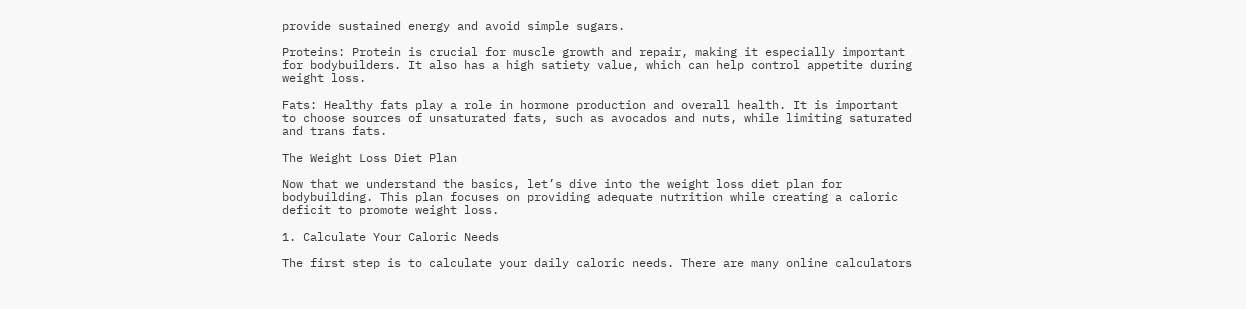provide sustained energy and avoid simple sugars.

Proteins: Protein is crucial for muscle growth and repair, making it especially important for bodybuilders. It also has a high satiety value, which can help control appetite during weight loss.

Fats: Healthy fats play a role in hormone production and overall health. It is important to choose sources of unsaturated fats, such as avocados and nuts, while limiting saturated and trans fats.

The Weight Loss Diet Plan

Now that we understand the basics, let’s dive into the weight loss diet plan for bodybuilding. This plan focuses on providing adequate nutrition while creating a caloric deficit to promote weight loss.

1. Calculate Your Caloric Needs

The first step is to calculate your daily caloric needs. There are many online calculators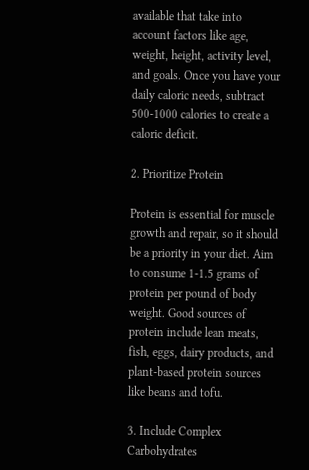available that take into account factors like age, weight, height, activity level, and goals. Once you have your daily caloric needs, subtract 500-1000 calories to create a caloric deficit.

2. Prioritize Protein

Protein is essential for muscle growth and repair, so it should be a priority in your diet. Aim to consume 1-1.5 grams of protein per pound of body weight. Good sources of protein include lean meats, fish, eggs, dairy products, and plant-based protein sources like beans and tofu.

3. Include Complex Carbohydrates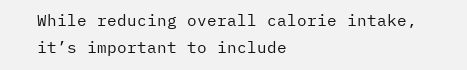While reducing overall calorie intake, it’s important to include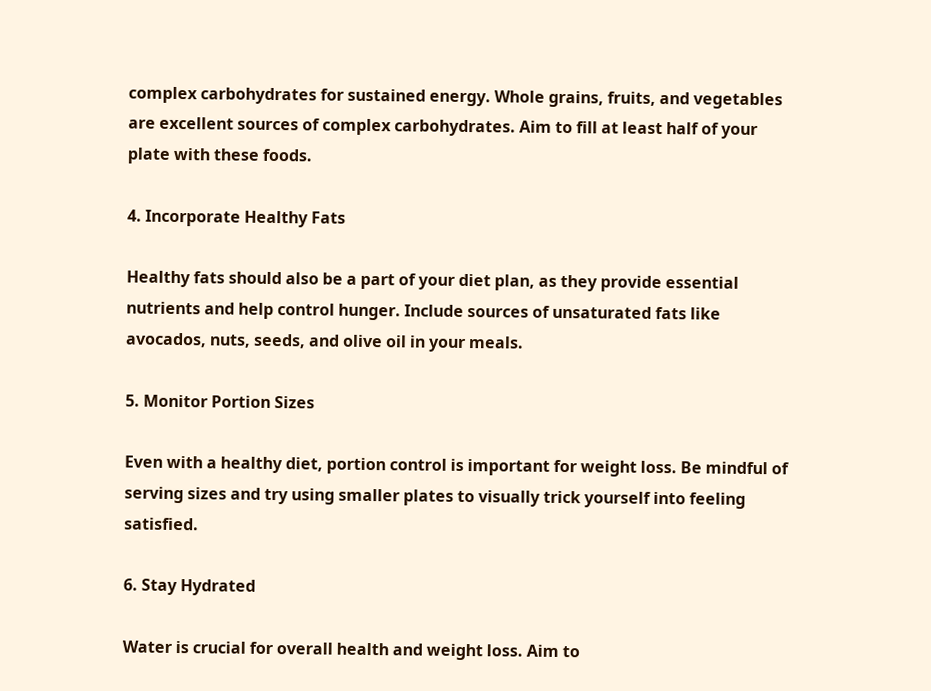complex carbohydrates for sustained energy. Whole grains, fruits, and vegetables are excellent sources of complex carbohydrates. Aim to fill at least half of your plate with these foods.

4. Incorporate Healthy Fats

Healthy fats should also be a part of your diet plan, as they provide essential nutrients and help control hunger. Include sources of unsaturated fats like avocados, nuts, seeds, and olive oil in your meals.

5. Monitor Portion Sizes

Even with a healthy diet, portion control is important for weight loss. Be mindful of serving sizes and try using smaller plates to visually trick yourself into feeling satisfied.

6. Stay Hydrated

Water is crucial for overall health and weight loss. Aim to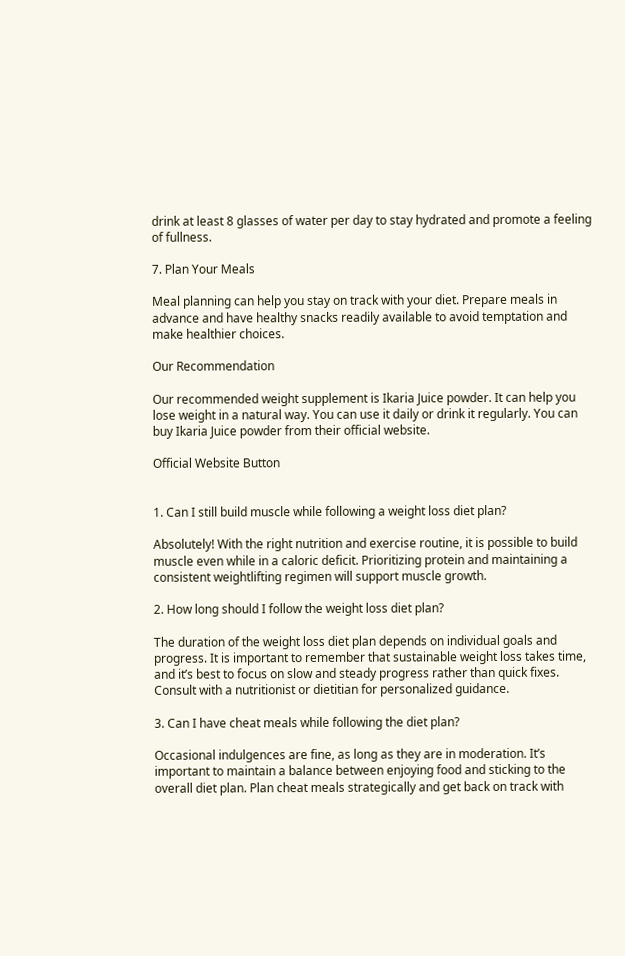drink at least 8 glasses of water per day to stay hydrated and promote a feeling of fullness.

7. Plan Your Meals

Meal planning can help you stay on track with your diet. Prepare meals in advance and have healthy snacks readily available to avoid temptation and make healthier choices.

Our Recommendation

Our recommended weight supplement is Ikaria Juice powder. It can help you lose weight in a natural way. You can use it daily or drink it regularly. You can buy Ikaria Juice powder from their official website.

Official Website Button


1. Can I still build muscle while following a weight loss diet plan?

Absolutely! With the right nutrition and exercise routine, it is possible to build muscle even while in a caloric deficit. Prioritizing protein and maintaining a consistent weightlifting regimen will support muscle growth.

2. How long should I follow the weight loss diet plan?

The duration of the weight loss diet plan depends on individual goals and progress. It is important to remember that sustainable weight loss takes time, and it’s best to focus on slow and steady progress rather than quick fixes. Consult with a nutritionist or dietitian for personalized guidance.

3. Can I have cheat meals while following the diet plan?

Occasional indulgences are fine, as long as they are in moderation. It’s important to maintain a balance between enjoying food and sticking to the overall diet plan. Plan cheat meals strategically and get back on track with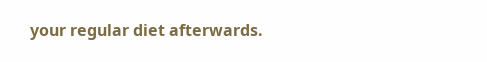your regular diet afterwards.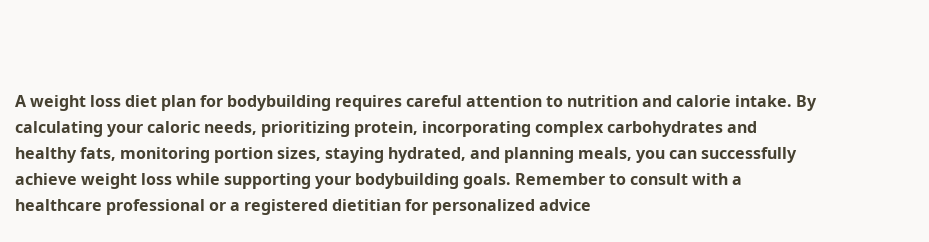A weight loss diet plan for bodybuilding requires careful attention to nutrition and calorie intake. By calculating your caloric needs, prioritizing protein, incorporating complex carbohydrates and healthy fats, monitoring portion sizes, staying hydrated, and planning meals, you can successfully achieve weight loss while supporting your bodybuilding goals. Remember to consult with a healthcare professional or a registered dietitian for personalized advice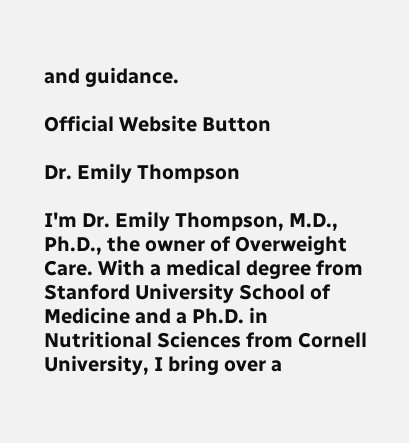and guidance.

Official Website Button

Dr. Emily Thompson

I'm Dr. Emily Thompson, M.D., Ph.D., the owner of Overweight Care. With a medical degree from Stanford University School of Medicine and a Ph.D. in Nutritional Sciences from Cornell University, I bring over a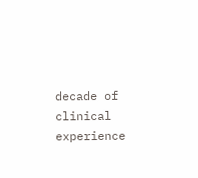decade of clinical experience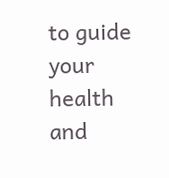to guide your health and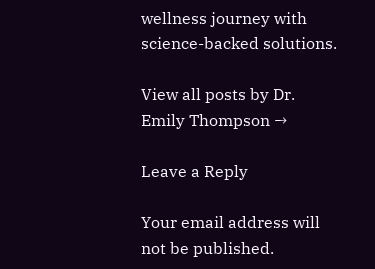wellness journey with science-backed solutions.

View all posts by Dr. Emily Thompson →

Leave a Reply

Your email address will not be published.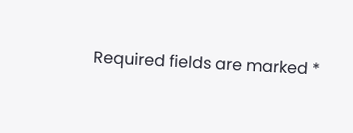Required fields are marked *